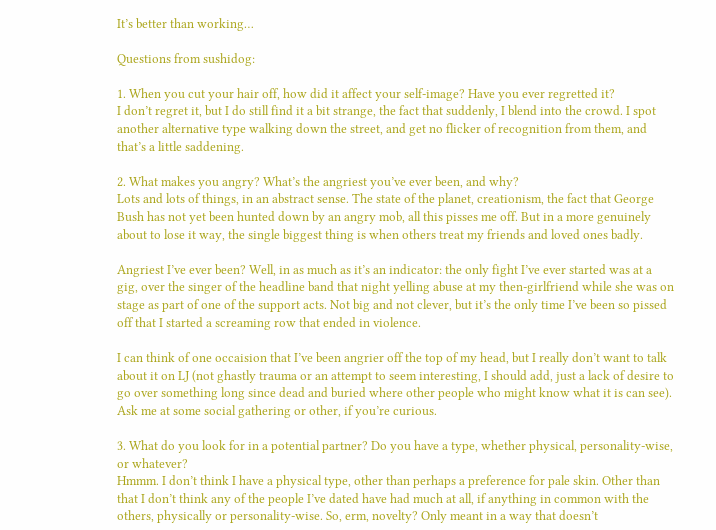It’s better than working…

Questions from sushidog:

1. When you cut your hair off, how did it affect your self-image? Have you ever regretted it?
I don’t regret it, but I do still find it a bit strange, the fact that suddenly, I blend into the crowd. I spot another alternative type walking down the street, and get no flicker of recognition from them, and that’s a little saddening.

2. What makes you angry? What’s the angriest you’ve ever been, and why?
Lots and lots of things, in an abstract sense. The state of the planet, creationism, the fact that George Bush has not yet been hunted down by an angry mob, all this pisses me off. But in a more genuinely about to lose it way, the single biggest thing is when others treat my friends and loved ones badly.

Angriest I’ve ever been? Well, in as much as it’s an indicator: the only fight I’ve ever started was at a gig, over the singer of the headline band that night yelling abuse at my then-girlfriend while she was on stage as part of one of the support acts. Not big and not clever, but it’s the only time I’ve been so pissed off that I started a screaming row that ended in violence.

I can think of one occaision that I’ve been angrier off the top of my head, but I really don’t want to talk about it on LJ (not ghastly trauma or an attempt to seem interesting, I should add, just a lack of desire to go over something long since dead and buried where other people who might know what it is can see). Ask me at some social gathering or other, if you’re curious.

3. What do you look for in a potential partner? Do you have a type, whether physical, personality-wise, or whatever?
Hmmm. I don’t think I have a physical type, other than perhaps a preference for pale skin. Other than that I don’t think any of the people I’ve dated have had much at all, if anything in common with the others, physically or personality-wise. So, erm, novelty? Only meant in a way that doesn’t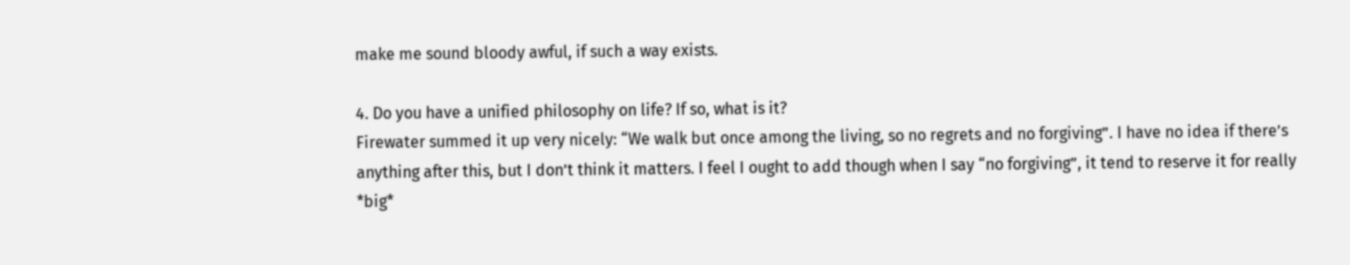make me sound bloody awful, if such a way exists.

4. Do you have a unified philosophy on life? If so, what is it?
Firewater summed it up very nicely: “We walk but once among the living, so no regrets and no forgiving”. I have no idea if there’s anything after this, but I don’t think it matters. I feel I ought to add though when I say “no forgiving”, it tend to reserve it for really *big*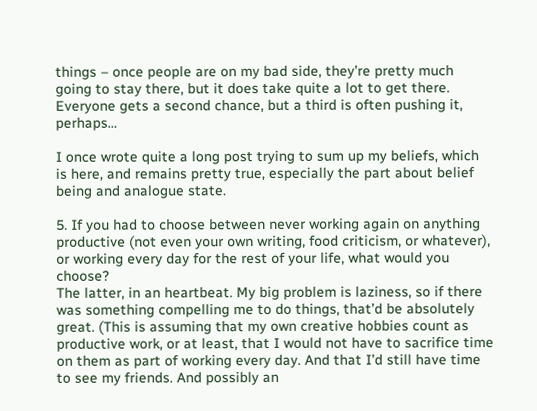things – once people are on my bad side, they’re pretty much going to stay there, but it does take quite a lot to get there. Everyone gets a second chance, but a third is often pushing it, perhaps…

I once wrote quite a long post trying to sum up my beliefs, which is here, and remains pretty true, especially the part about belief being and analogue state.

5. If you had to choose between never working again on anything productive (not even your own writing, food criticism, or whatever), or working every day for the rest of your life, what would you choose?
The latter, in an heartbeat. My big problem is laziness, so if there was something compelling me to do things, that’d be absolutely great. (This is assuming that my own creative hobbies count as productive work, or at least, that I would not have to sacrifice time on them as part of working every day. And that I’d still have time to see my friends. And possibly an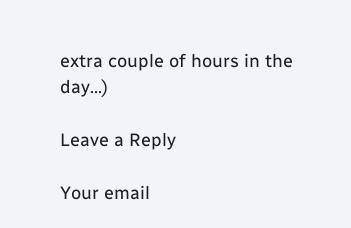extra couple of hours in the day…)

Leave a Reply

Your email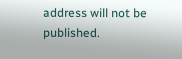address will not be published.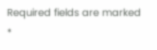Required fields are marked *